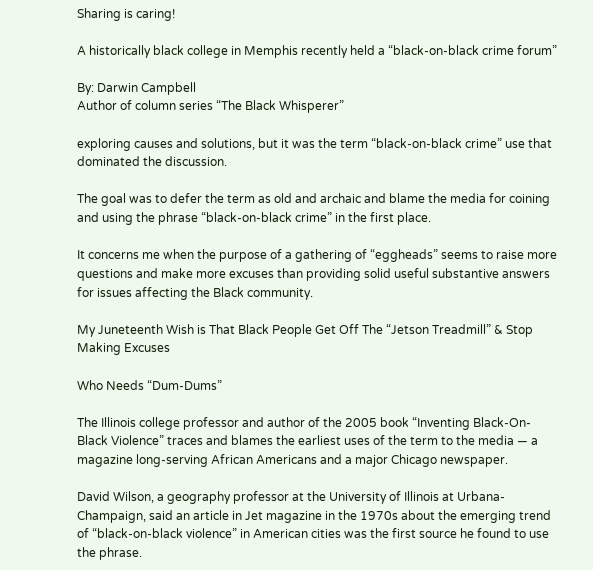Sharing is caring!

A historically black college in Memphis recently held a “black-on-black crime forum”

By: Darwin Campbell
Author of column series “The Black Whisperer”

exploring causes and solutions, but it was the term “black-on-black crime” use that dominated the discussion.

The goal was to defer the term as old and archaic and blame the media for coining and using the phrase “black-on-black crime” in the first place.

It concerns me when the purpose of a gathering of “eggheads” seems to raise more questions and make more excuses than providing solid useful substantive answers for issues affecting the Black community.

My Juneteenth Wish is That Black People Get Off The “Jetson Treadmill” & Stop Making Excuses

Who Needs “Dum-Dums”

The Illinois college professor and author of the 2005 book “Inventing Black-On-Black Violence” traces and blames the earliest uses of the term to the media — a magazine long-serving African Americans and a major Chicago newspaper.

David Wilson, a geography professor at the University of Illinois at Urbana-Champaign, said an article in Jet magazine in the 1970s about the emerging trend of “black-on-black violence” in American cities was the first source he found to use the phrase.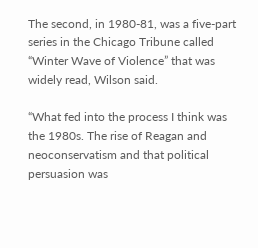The second, in 1980-81, was a five-part series in the Chicago Tribune called “Winter Wave of Violence” that was widely read, Wilson said.

“What fed into the process I think was the 1980s. The rise of Reagan and neoconservatism and that political persuasion was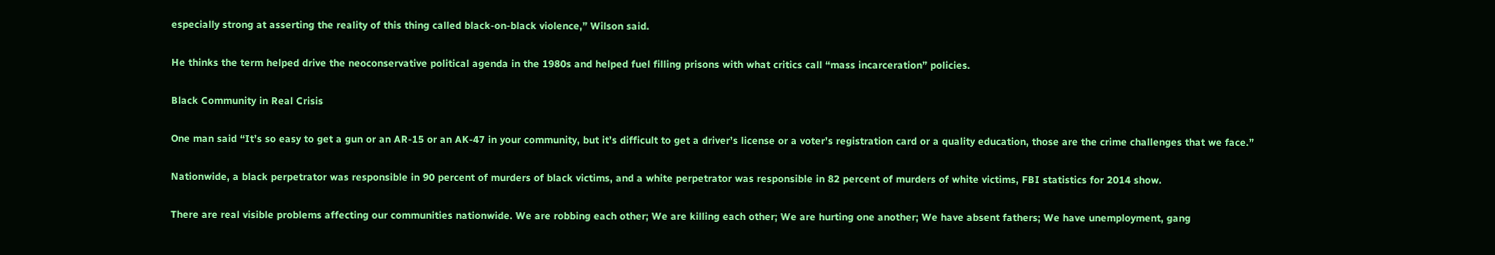especially strong at asserting the reality of this thing called black-on-black violence,” Wilson said.

He thinks the term helped drive the neoconservative political agenda in the 1980s and helped fuel filling prisons with what critics call “mass incarceration” policies.

Black Community in Real Crisis

One man said “It’s so easy to get a gun or an AR-15 or an AK-47 in your community, but it’s difficult to get a driver’s license or a voter’s registration card or a quality education, those are the crime challenges that we face.”

Nationwide, a black perpetrator was responsible in 90 percent of murders of black victims, and a white perpetrator was responsible in 82 percent of murders of white victims, FBI statistics for 2014 show.

There are real visible problems affecting our communities nationwide. We are robbing each other; We are killing each other; We are hurting one another; We have absent fathers; We have unemployment, gang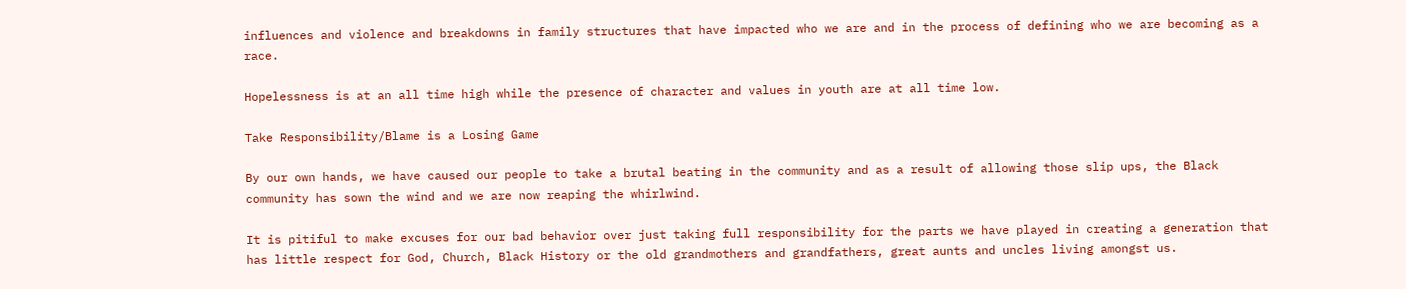influences and violence and breakdowns in family structures that have impacted who we are and in the process of defining who we are becoming as a race.

Hopelessness is at an all time high while the presence of character and values in youth are at all time low.

Take Responsibility/Blame is a Losing Game

By our own hands, we have caused our people to take a brutal beating in the community and as a result of allowing those slip ups, the Black community has sown the wind and we are now reaping the whirlwind.

It is pitiful to make excuses for our bad behavior over just taking full responsibility for the parts we have played in creating a generation that has little respect for God, Church, Black History or the old grandmothers and grandfathers, great aunts and uncles living amongst us.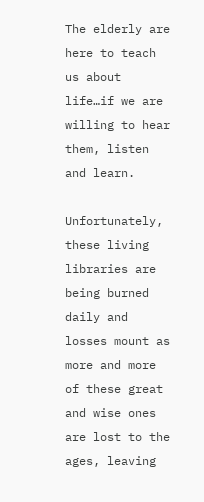The elderly are here to teach us about life…if we are willing to hear them, listen and learn.

Unfortunately, these living libraries are being burned daily and losses mount as more and more of these great and wise ones are lost to the ages, leaving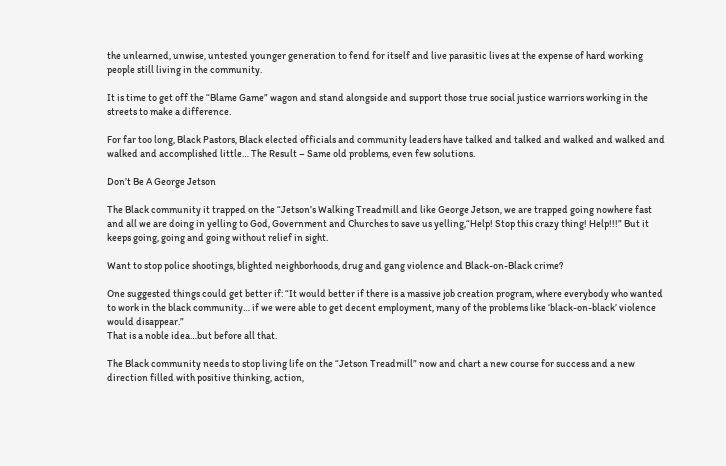the unlearned, unwise, untested younger generation to fend for itself and live parasitic lives at the expense of hard working people still living in the community.

It is time to get off the “Blame Game” wagon and stand alongside and support those true social justice warriors working in the streets to make a difference.

For far too long, Black Pastors, Black elected officials and community leaders have talked and talked and walked and walked and walked and accomplished little… The Result – Same old problems, even few solutions.

Don’t Be A George Jetson

The Black community it trapped on the “Jetson’s Walking Treadmill and like George Jetson, we are trapped going nowhere fast and all we are doing in yelling to God, Government and Churches to save us yelling,“Help! Stop this crazy thing! Help!!!” But it keeps going, going and going without relief in sight.

Want to stop police shootings, blighted neighborhoods, drug and gang violence and Black-on-Black crime?

One suggested things could get better if: “It would better if there is a massive job creation program, where everybody who wanted to work in the black community… if we were able to get decent employment, many of the problems like ‘black-on-black’ violence would disappear.”
That is a noble idea…but before all that.

The Black community needs to stop living life on the “Jetson Treadmill” now and chart a new course for success and a new direction filled with positive thinking, action,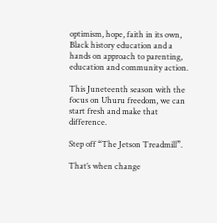optimism, hope, faith in its own, Black history education and a hands on approach to parenting, education and community action.

This Juneteenth season with the focus on Uhuru freedom, we can start fresh and make that difference.

Step off “The Jetson Treadmill”.

That’s when change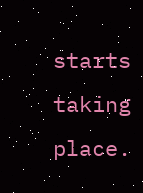starts taking place.